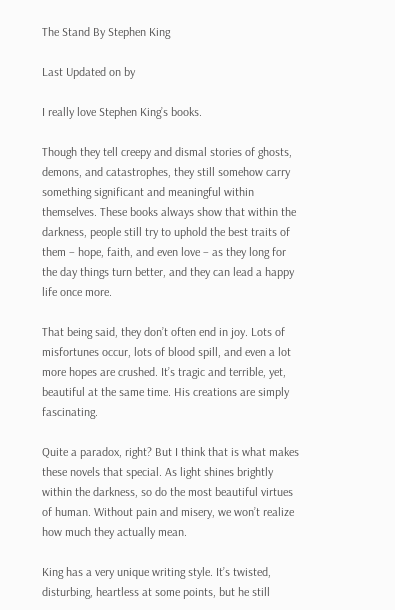The Stand By Stephen King

Last Updated on by

I really love Stephen King’s books.

Though they tell creepy and dismal stories of ghosts, demons, and catastrophes, they still somehow carry something significant and meaningful within themselves. These books always show that within the darkness, people still try to uphold the best traits of them – hope, faith, and even love – as they long for the day things turn better, and they can lead a happy life once more.

That being said, they don’t often end in joy. Lots of misfortunes occur, lots of blood spill, and even a lot more hopes are crushed. It’s tragic and terrible, yet, beautiful at the same time. His creations are simply fascinating.

Quite a paradox, right? But I think that is what makes these novels that special. As light shines brightly within the darkness, so do the most beautiful virtues of human. Without pain and misery, we won’t realize how much they actually mean.

King has a very unique writing style. It’s twisted, disturbing, heartless at some points, but he still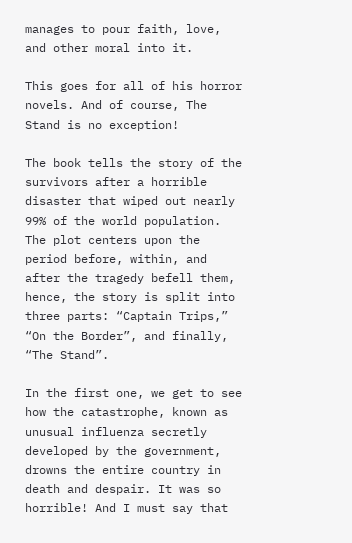manages to pour faith, love, and other moral into it.

This goes for all of his horror novels. And of course, The Stand is no exception!

The book tells the story of the survivors after a horrible disaster that wiped out nearly 99% of the world population. The plot centers upon the period before, within, and after the tragedy befell them, hence, the story is split into three parts: “Captain Trips,” “On the Border”, and finally, “The Stand”.

In the first one, we get to see how the catastrophe, known as unusual influenza secretly developed by the government, drowns the entire country in death and despair. It was so horrible! And I must say that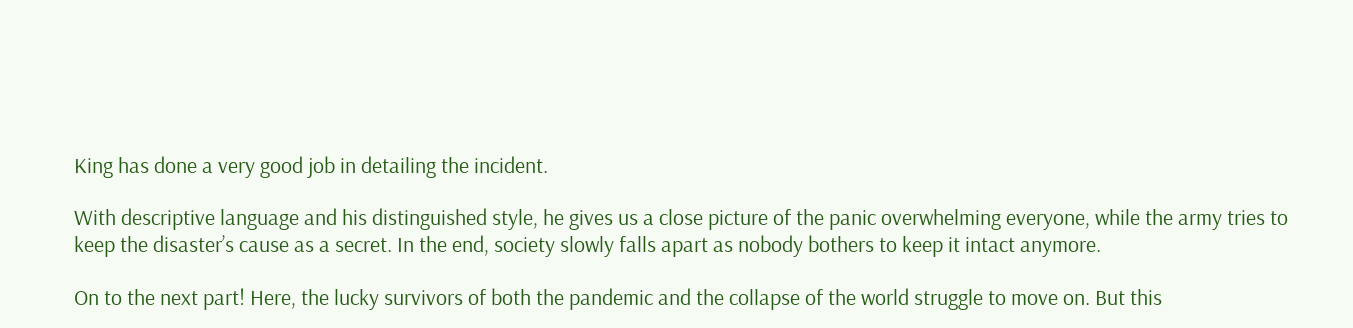King has done a very good job in detailing the incident.

With descriptive language and his distinguished style, he gives us a close picture of the panic overwhelming everyone, while the army tries to keep the disaster’s cause as a secret. In the end, society slowly falls apart as nobody bothers to keep it intact anymore.

On to the next part! Here, the lucky survivors of both the pandemic and the collapse of the world struggle to move on. But this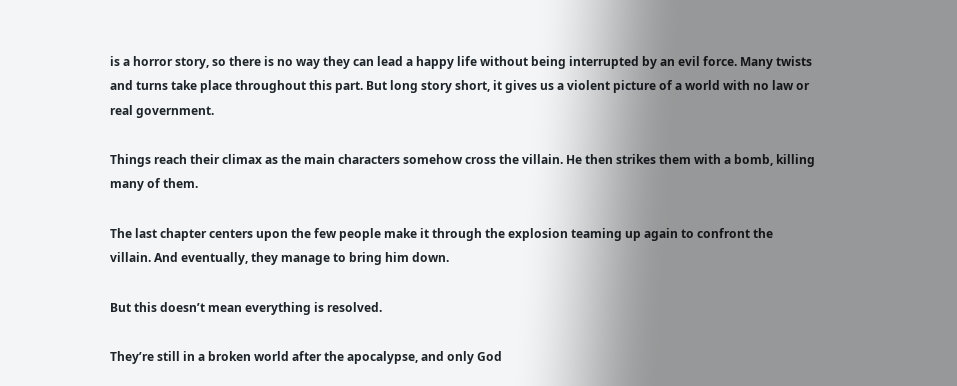is a horror story, so there is no way they can lead a happy life without being interrupted by an evil force. Many twists and turns take place throughout this part. But long story short, it gives us a violent picture of a world with no law or real government.

Things reach their climax as the main characters somehow cross the villain. He then strikes them with a bomb, killing many of them.

The last chapter centers upon the few people make it through the explosion teaming up again to confront the villain. And eventually, they manage to bring him down.

But this doesn’t mean everything is resolved.

They’re still in a broken world after the apocalypse, and only God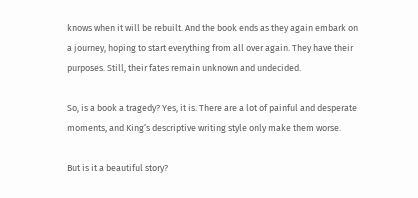knows when it will be rebuilt. And the book ends as they again embark on a journey, hoping to start everything from all over again. They have their purposes. Still, their fates remain unknown and undecided.

So, is a book a tragedy? Yes, it is. There are a lot of painful and desperate moments, and King’s descriptive writing style only make them worse.

But is it a beautiful story?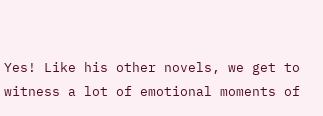Yes! Like his other novels, we get to witness a lot of emotional moments of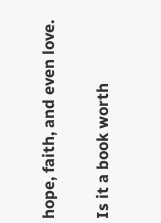hope, faith, and even love.

Is it a book worth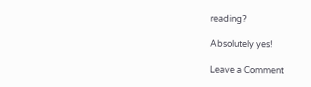reading?

Absolutely yes!

Leave a Comment